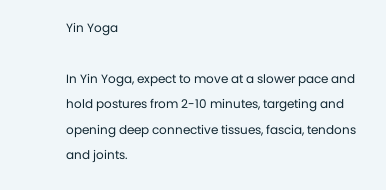Yin Yoga

In Yin Yoga, expect to move at a slower pace and hold postures from 2-10 minutes, targeting and opening deep connective tissues, fascia, tendons and joints.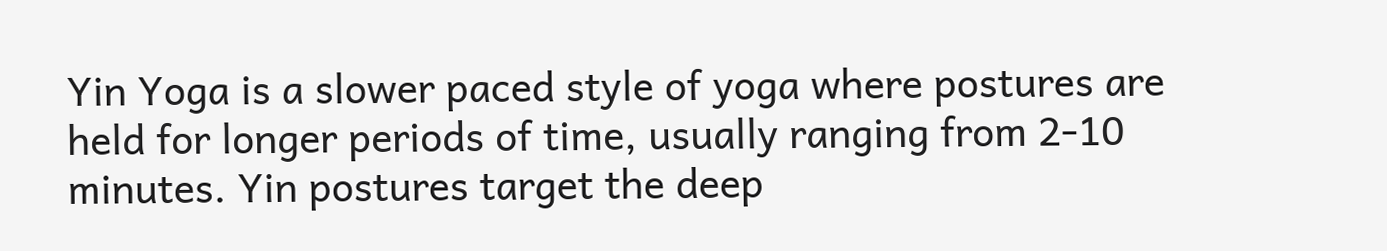Yin Yoga is a slower paced style of yoga where postures are held for longer periods of time, usually ranging from 2-10 minutes. Yin postures target the deep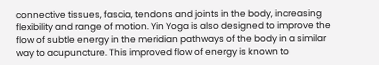connective tissues, fascia, tendons and joints in the body, increasing flexibility and range of motion. Yin Yoga is also designed to improve the flow of subtle energy in the meridian pathways of the body in a similar way to acupuncture. This improved flow of energy is known to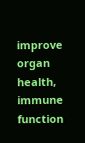improve organ health, immune function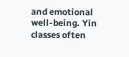and emotional well-being. Yin classes often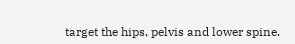target the hips, pelvis and lower spine.